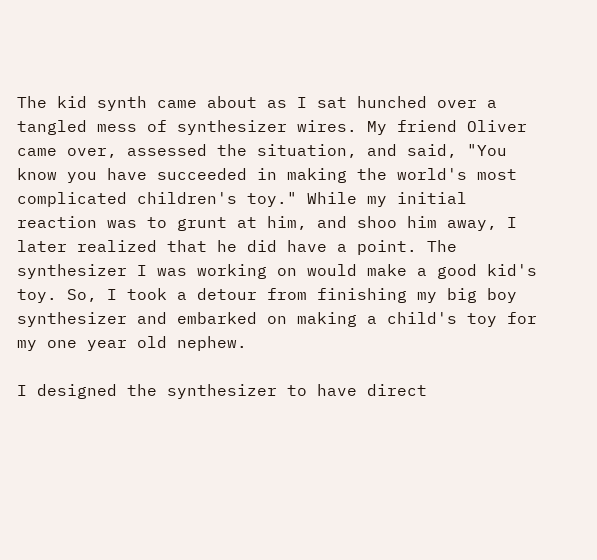The kid synth came about as I sat hunched over a tangled mess of synthesizer wires. My friend Oliver came over, assessed the situation, and said, "You know you have succeeded in making the world's most complicated children's toy." While my initial reaction was to grunt at him, and shoo him away, I later realized that he did have a point. The synthesizer I was working on would make a good kid's toy. So, I took a detour from finishing my big boy synthesizer and embarked on making a child's toy for my one year old nephew.

I designed the synthesizer to have direct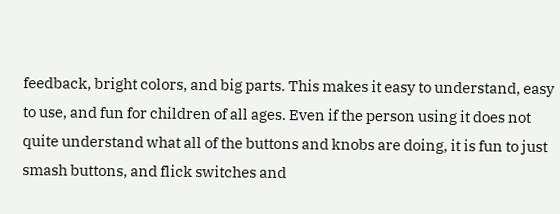feedback, bright colors, and big parts. This makes it easy to understand, easy to use, and fun for children of all ages. Even if the person using it does not quite understand what all of the buttons and knobs are doing, it is fun to just smash buttons, and flick switches and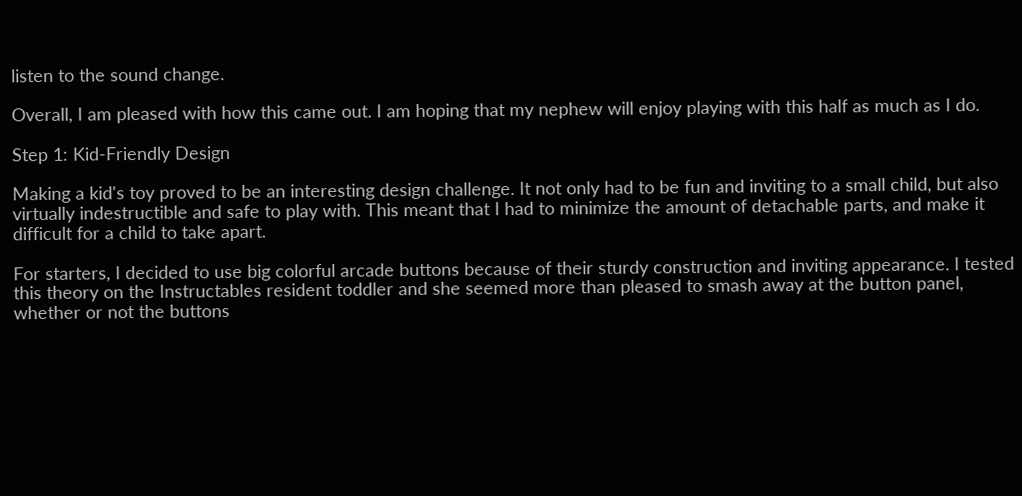listen to the sound change.

Overall, I am pleased with how this came out. I am hoping that my nephew will enjoy playing with this half as much as I do.

Step 1: Kid-Friendly Design

Making a kid's toy proved to be an interesting design challenge. It not only had to be fun and inviting to a small child, but also virtually indestructible and safe to play with. This meant that I had to minimize the amount of detachable parts, and make it difficult for a child to take apart.

For starters, I decided to use big colorful arcade buttons because of their sturdy construction and inviting appearance. I tested this theory on the Instructables resident toddler and she seemed more than pleased to smash away at the button panel, whether or not the buttons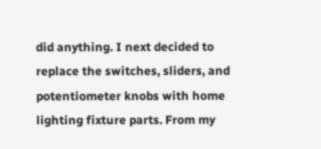did anything. I next decided to replace the switches, sliders, and potentiometer knobs with home lighting fixture parts. From my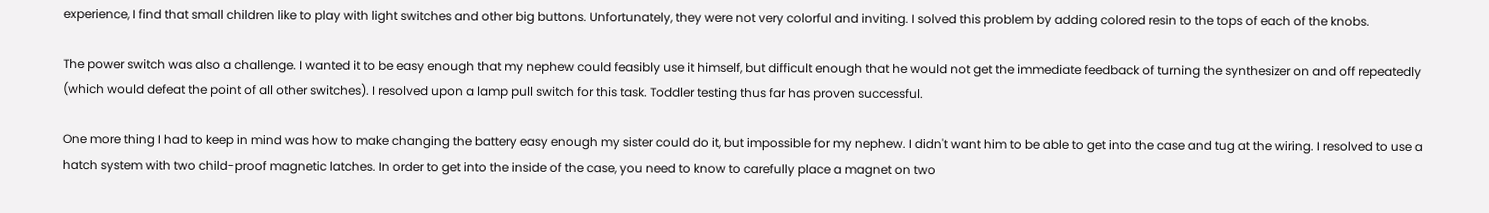experience, I find that small children like to play with light switches and other big buttons. Unfortunately, they were not very colorful and inviting. I solved this problem by adding colored resin to the tops of each of the knobs.

The power switch was also a challenge. I wanted it to be easy enough that my nephew could feasibly use it himself, but difficult enough that he would not get the immediate feedback of turning the synthesizer on and off repeatedly (which would defeat the point of all other switches). I resolved upon a lamp pull switch for this task. Toddler testing thus far has proven successful.

One more thing I had to keep in mind was how to make changing the battery easy enough my sister could do it, but impossible for my nephew. I didn't want him to be able to get into the case and tug at the wiring. I resolved to use a hatch system with two child-proof magnetic latches. In order to get into the inside of the case, you need to know to carefully place a magnet on two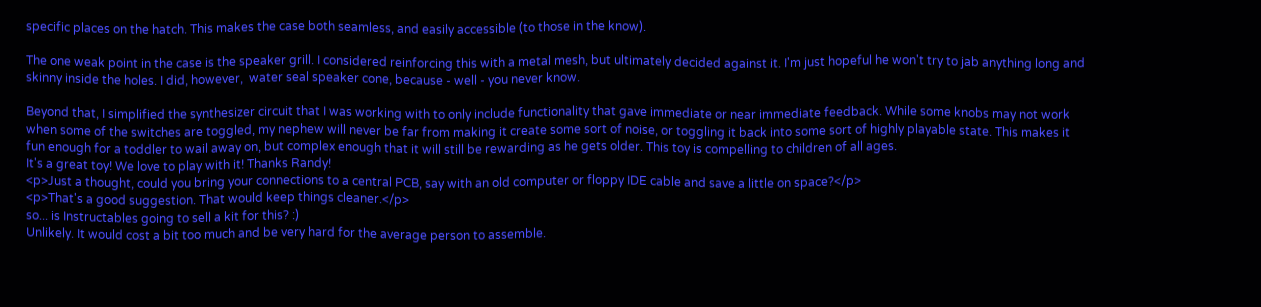specific places on the hatch. This makes the case both seamless, and easily accessible (to those in the know).

The one weak point in the case is the speaker grill. I considered reinforcing this with a metal mesh, but ultimately decided against it. I'm just hopeful he won't try to jab anything long and skinny inside the holes. I did, however,  water seal speaker cone, because - well - you never know.

Beyond that, I simplified the synthesizer circuit that I was working with to only include functionality that gave immediate or near immediate feedback. While some knobs may not work when some of the switches are toggled, my nephew will never be far from making it create some sort of noise, or toggling it back into some sort of highly playable state. This makes it fun enough for a toddler to wail away on, but complex enough that it will still be rewarding as he gets older. This toy is compelling to children of all ages.
It's a great toy! We love to play with it! Thanks Randy!
<p>Just a thought, could you bring your connections to a central PCB, say with an old computer or floppy IDE cable and save a little on space?</p>
<p>That's a good suggestion. That would keep things cleaner.</p>
so... is Instructables going to sell a kit for this? :)
Unlikely. It would cost a bit too much and be very hard for the average person to assemble.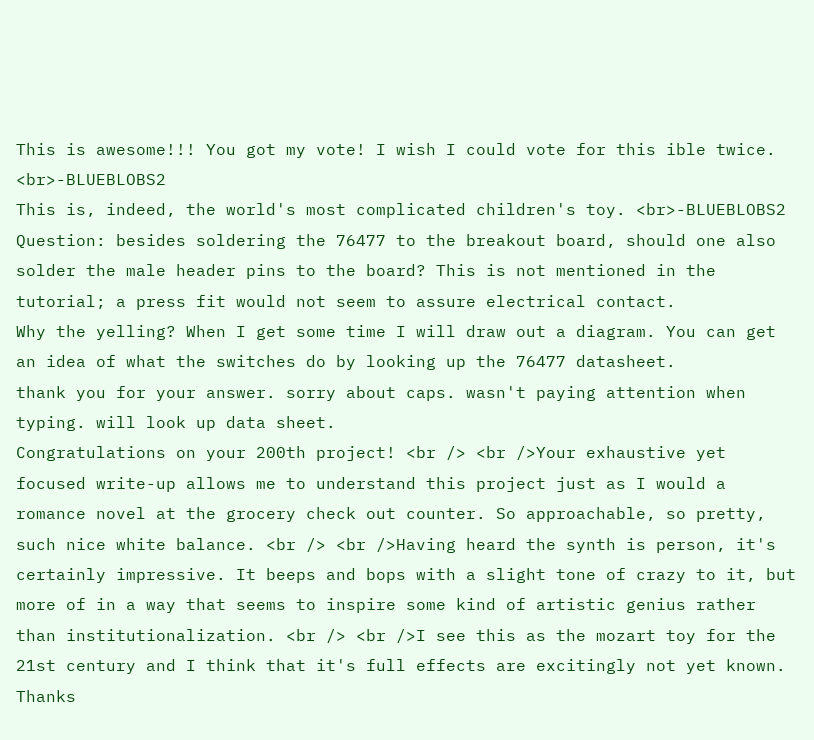This is awesome!!! You got my vote! I wish I could vote for this ible twice. <br>-BLUEBLOBS2
This is, indeed, the world's most complicated children's toy. <br>-BLUEBLOBS2
Question: besides soldering the 76477 to the breakout board, should one also solder the male header pins to the board? This is not mentioned in the tutorial; a press fit would not seem to assure electrical contact.
Why the yelling? When I get some time I will draw out a diagram. You can get an idea of what the switches do by looking up the 76477 datasheet.
thank you for your answer. sorry about caps. wasn't paying attention when typing. will look up data sheet.
Congratulations on your 200th project! <br /> <br />Your exhaustive yet focused write-up allows me to understand this project just as I would a romance novel at the grocery check out counter. So approachable, so pretty, such nice white balance. <br /> <br />Having heard the synth is person, it's certainly impressive. It beeps and bops with a slight tone of crazy to it, but more of in a way that seems to inspire some kind of artistic genius rather than institutionalization. <br /> <br />I see this as the mozart toy for the 21st century and I think that it's full effects are excitingly not yet known.
Thanks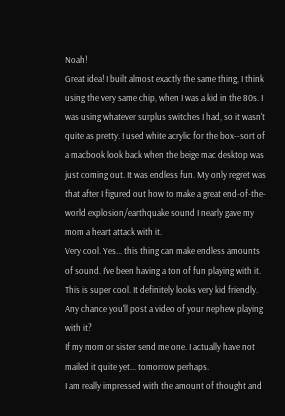Noah!
Great idea! I built almost exactly the same thing, I think using the very same chip, when I was a kid in the 80s. I was using whatever surplus switches I had, so it wasn't quite as pretty. I used white acrylic for the box--sort of a macbook look back when the beige mac desktop was just coming out. It was endless fun. My only regret was that after I figured out how to make a great end-of-the-world explosion/earthquake sound I nearly gave my mom a heart attack with it.
Very cool. Yes... this thing can make endless amounts of sound. I've been having a ton of fun playing with it.
This is super cool. It definitely looks very kid friendly. Any chance you'll post a video of your nephew playing with it?
If my mom or sister send me one. I actually have not mailed it quite yet... tomorrow perhaps.
I am really impressed with the amount of thought and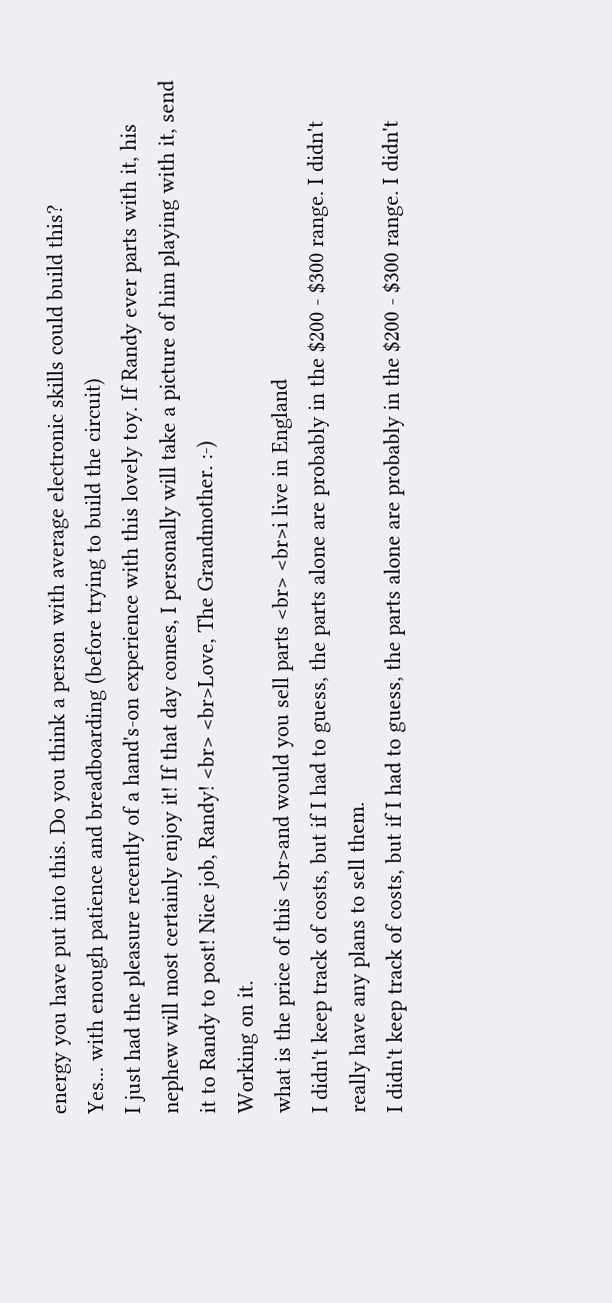energy you have put into this. Do you think a person with average electronic skills could build this?
Yes... with enough patience and breadboarding (before trying to build the circuit)
I just had the pleasure recently of a hand's-on experience with this lovely toy. If Randy ever parts with it, his nephew will most certainly enjoy it! If that day comes, I personally will take a picture of him playing with it, send it to Randy to post! Nice job, Randy! <br> <br>Love, The Grandmother. :-)
Working on it.
what is the price of this <br>and would you sell parts <br> <br>i live in England
I didn't keep track of costs, but if I had to guess, the parts alone are probably in the $200 - $300 range. I didn't really have any plans to sell them.
I didn't keep track of costs, but if I had to guess, the parts alone are probably in the $200 - $300 range. I didn't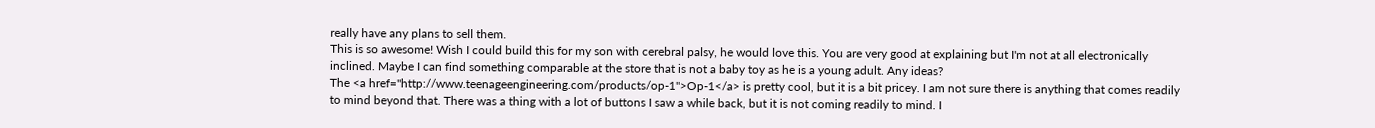really have any plans to sell them.
This is so awesome! Wish I could build this for my son with cerebral palsy, he would love this. You are very good at explaining but I'm not at all electronically inclined. Maybe I can find something comparable at the store that is not a baby toy as he is a young adult. Any ideas?
The <a href="http://www.teenageengineering.com/products/op-1">Op-1</a> is pretty cool, but it is a bit pricey. I am not sure there is anything that comes readily to mind beyond that. There was a thing with a lot of buttons I saw a while back, but it is not coming readily to mind. I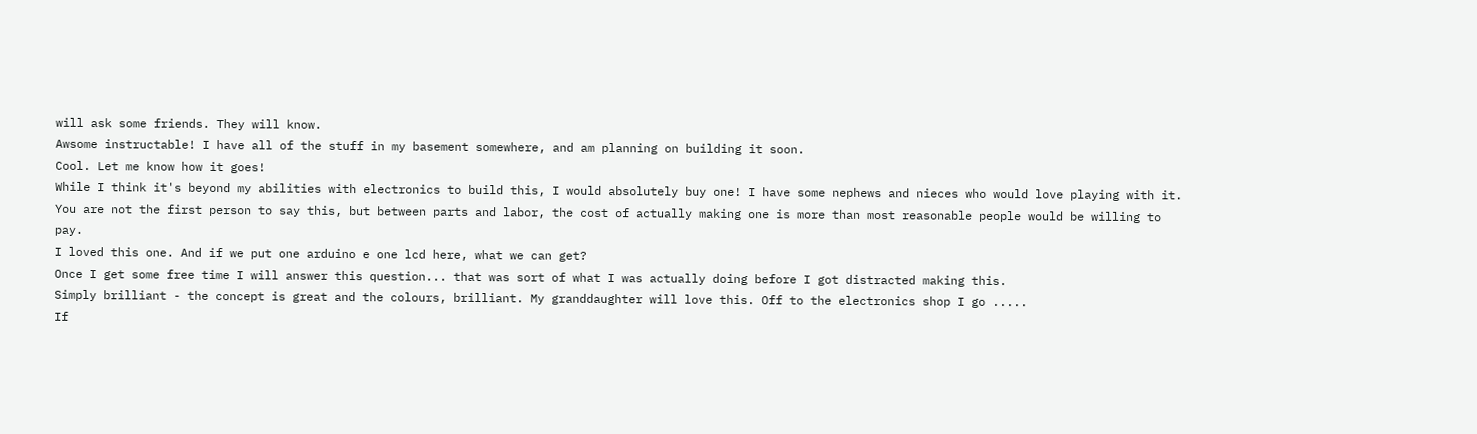will ask some friends. They will know.
Awsome instructable! I have all of the stuff in my basement somewhere, and am planning on building it soon.
Cool. Let me know how it goes!
While I think it's beyond my abilities with electronics to build this, I would absolutely buy one! I have some nephews and nieces who would love playing with it.
You are not the first person to say this, but between parts and labor, the cost of actually making one is more than most reasonable people would be willing to pay.
I loved this one. And if we put one arduino e one lcd here, what we can get?
Once I get some free time I will answer this question... that was sort of what I was actually doing before I got distracted making this.
Simply brilliant - the concept is great and the colours, brilliant. My granddaughter will love this. Off to the electronics shop I go .....
If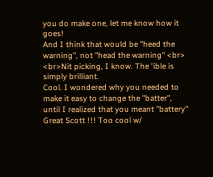you do make one, let me know how it goes!
And I think that would be "heed the warning", not "head the warning" <br> <br>Nit picking, I know. The 'ible is simply brilliant.
Cool. I wondered why you needed to make it easy to change the "batter", until I realized that you meant "battery"
Great Scott !!! Too cool w/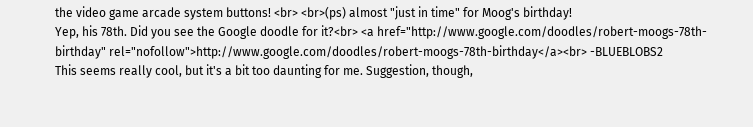the video game arcade system buttons! <br> <br>(ps) almost "just in time" for Moog's birthday!
Yep, his 78th. Did you see the Google doodle for it?<br> <a href="http://www.google.com/doodles/robert-moogs-78th-birthday" rel="nofollow">http://www.google.com/doodles/robert-moogs-78th-birthday</a><br> -BLUEBLOBS2
This seems really cool, but it's a bit too daunting for me. Suggestion, though,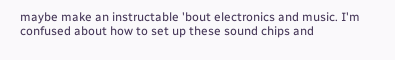maybe make an instructable 'bout electronics and music. I'm confused about how to set up these sound chips and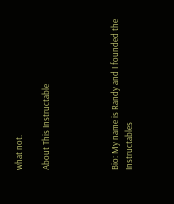what not.

About This Instructable




Bio: My name is Randy and I founded the Instructables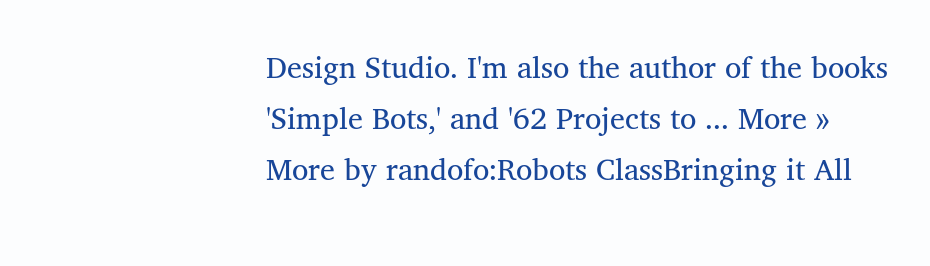Design Studio. I'm also the author of the books 'Simple Bots,' and '62 Projects to ... More »
More by randofo:Robots ClassBringing it All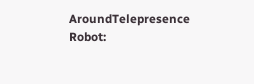AroundTelepresence Robot: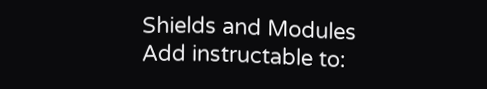Shields and Modules
Add instructable to: